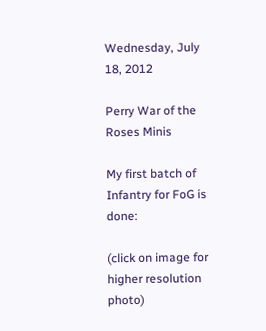Wednesday, July 18, 2012

Perry War of the Roses Minis

My first batch of Infantry for FoG is done:

(click on image for higher resolution photo)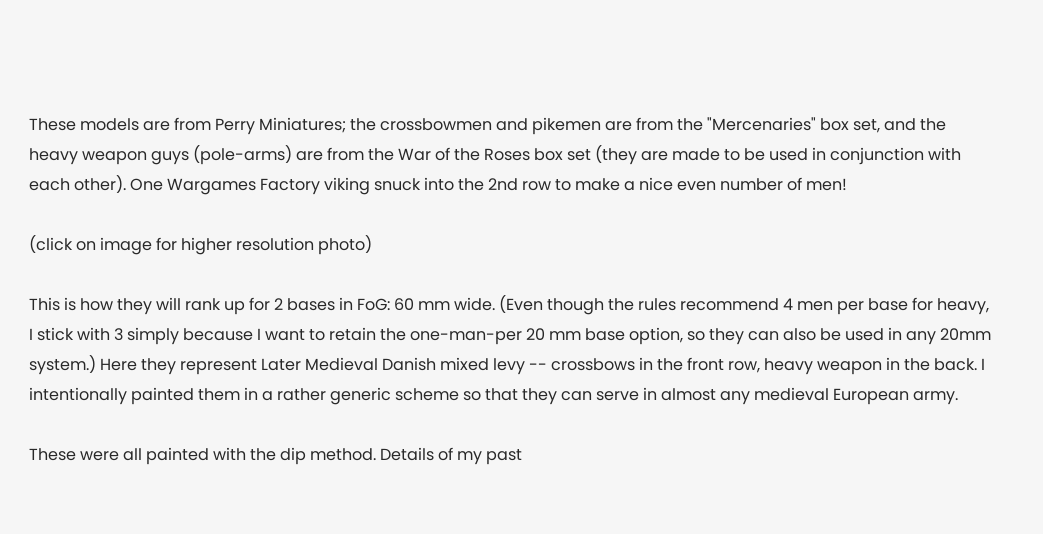These models are from Perry Miniatures; the crossbowmen and pikemen are from the "Mercenaries" box set, and the heavy weapon guys (pole-arms) are from the War of the Roses box set (they are made to be used in conjunction with each other). One Wargames Factory viking snuck into the 2nd row to make a nice even number of men!

(click on image for higher resolution photo)

This is how they will rank up for 2 bases in FoG: 60 mm wide. (Even though the rules recommend 4 men per base for heavy, I stick with 3 simply because I want to retain the one-man-per 20 mm base option, so they can also be used in any 20mm system.) Here they represent Later Medieval Danish mixed levy -- crossbows in the front row, heavy weapon in the back. I intentionally painted them in a rather generic scheme so that they can serve in almost any medieval European army.

These were all painted with the dip method. Details of my past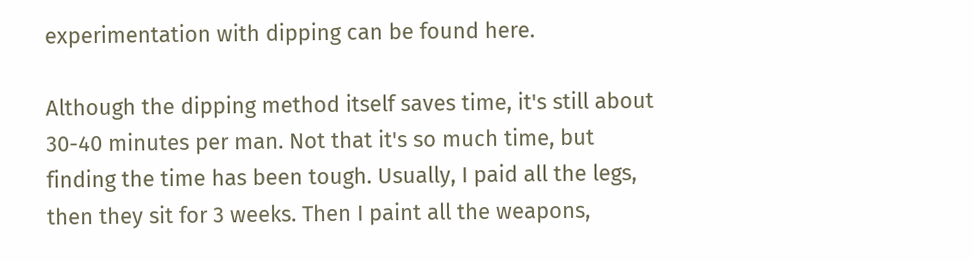experimentation with dipping can be found here.

Although the dipping method itself saves time, it's still about 30-40 minutes per man. Not that it's so much time, but finding the time has been tough. Usually, I paid all the legs, then they sit for 3 weeks. Then I paint all the weapons,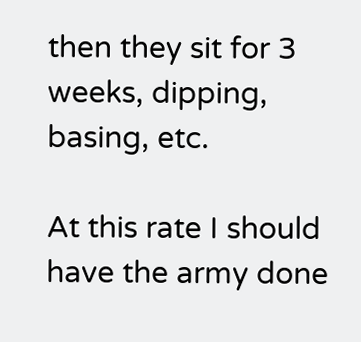then they sit for 3 weeks, dipping, basing, etc.

At this rate I should have the army done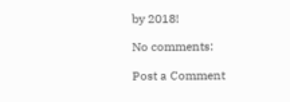by 2018!

No comments:

Post a Comment